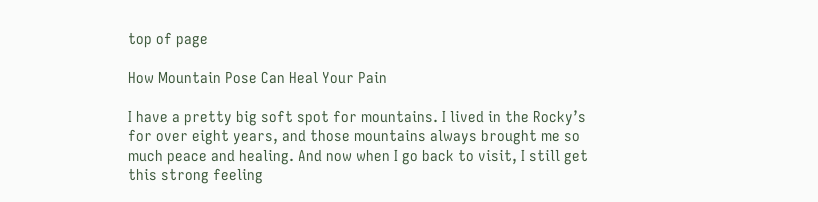top of page

How Mountain Pose Can Heal Your Pain

I have a pretty big soft spot for mountains. I lived in the Rocky’s for over eight years, and those mountains always brought me so much peace and healing. And now when I go back to visit, I still get this strong feeling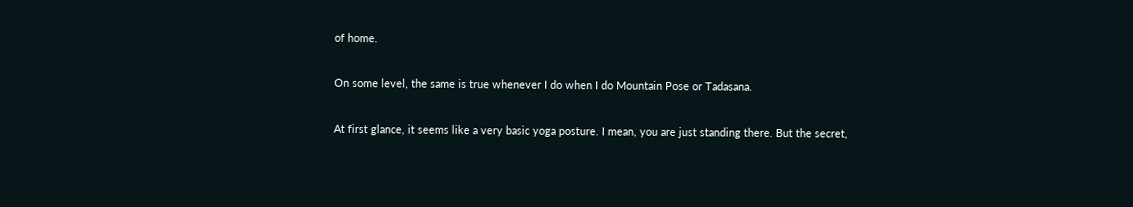of home.

On some level, the same is true whenever I do when I do Mountain Pose or Tadasana.

At first glance, it seems like a very basic yoga posture. I mean, you are just standing there. But the secret,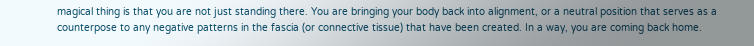magical thing is that you are not just standing there. You are bringing your body back into alignment, or a neutral position that serves as a counterpose to any negative patterns in the fascia (or connective tissue) that have been created. In a way, you are coming back home.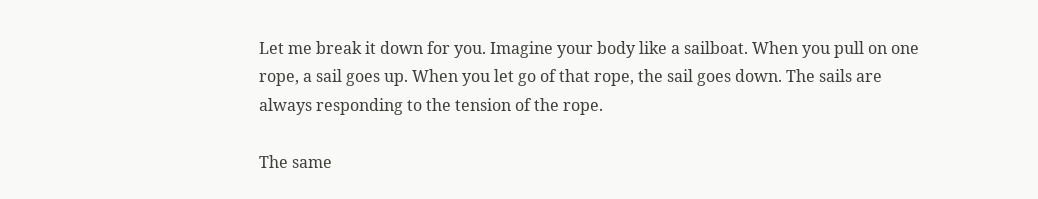Let me break it down for you. Imagine your body like a sailboat. When you pull on one rope, a sail goes up. When you let go of that rope, the sail goes down. The sails are always responding to the tension of the rope.

The same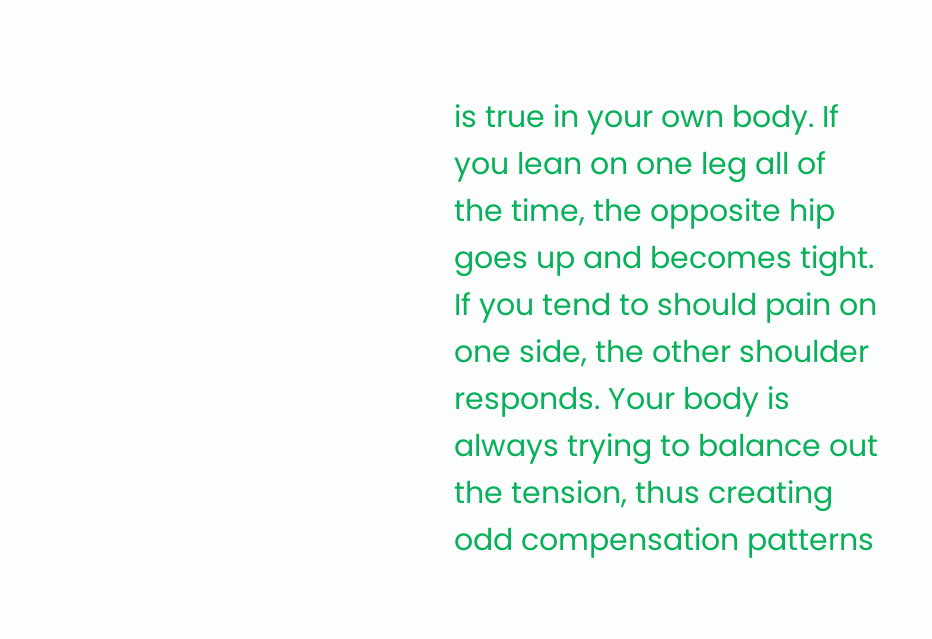is true in your own body. If you lean on one leg all of the time, the opposite hip goes up and becomes tight. If you tend to should pain on one side, the other shoulder responds. Your body is always trying to balance out the tension, thus creating odd compensation patterns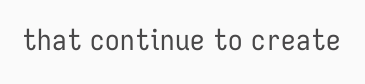that continue to create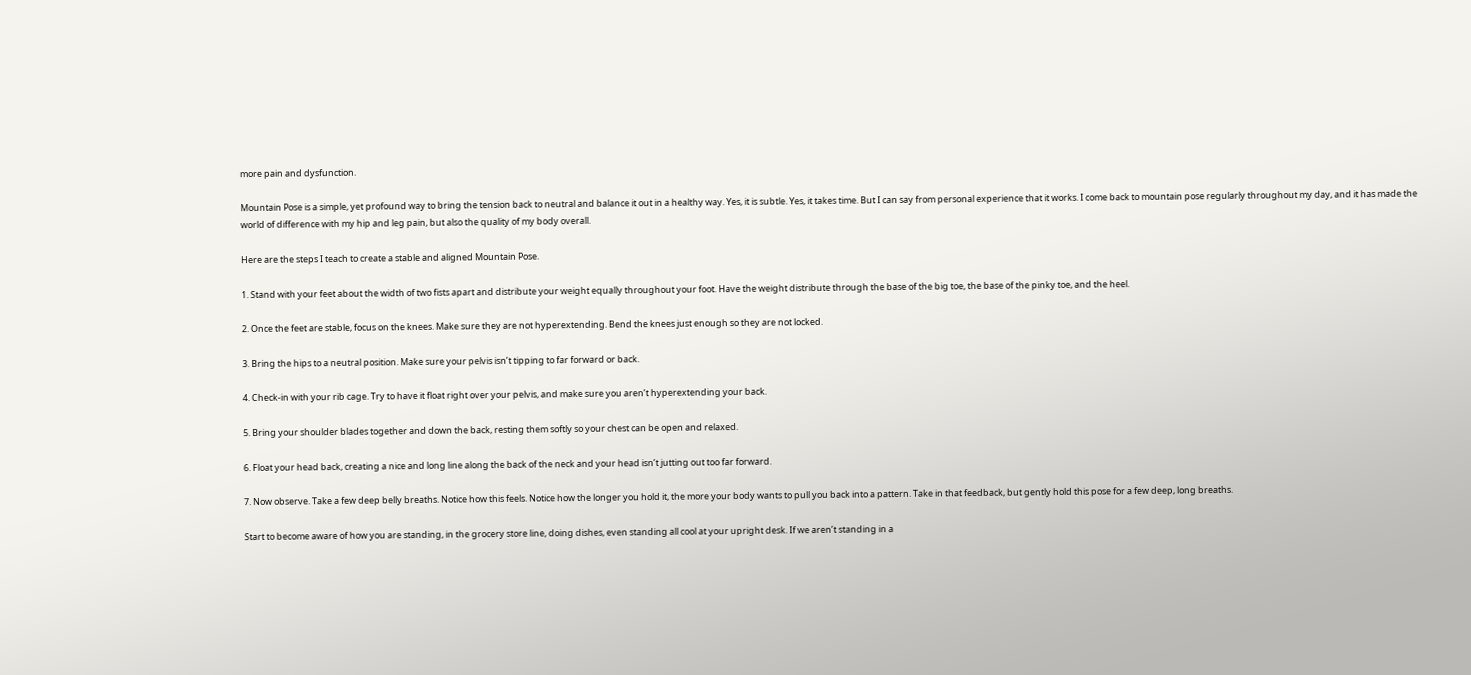more pain and dysfunction.

Mountain Pose is a simple, yet profound way to bring the tension back to neutral and balance it out in a healthy way. Yes, it is subtle. Yes, it takes time. But I can say from personal experience that it works. I come back to mountain pose regularly throughout my day, and it has made the world of difference with my hip and leg pain, but also the quality of my body overall.

Here are the steps I teach to create a stable and aligned Mountain Pose.

1. Stand with your feet about the width of two fists apart and distribute your weight equally throughout your foot. Have the weight distribute through the base of the big toe, the base of the pinky toe, and the heel.

2. Once the feet are stable, focus on the knees. Make sure they are not hyperextending. Bend the knees just enough so they are not locked.

3. Bring the hips to a neutral position. Make sure your pelvis isn’t tipping to far forward or back.

4. Check-in with your rib cage. Try to have it float right over your pelvis, and make sure you aren’t hyperextending your back.

5. Bring your shoulder blades together and down the back, resting them softly so your chest can be open and relaxed.

6. Float your head back, creating a nice and long line along the back of the neck and your head isn’t jutting out too far forward.

7. Now observe. Take a few deep belly breaths. Notice how this feels. Notice how the longer you hold it, the more your body wants to pull you back into a pattern. Take in that feedback, but gently hold this pose for a few deep, long breaths.

Start to become aware of how you are standing, in the grocery store line, doing dishes, even standing all cool at your upright desk. If we aren’t standing in a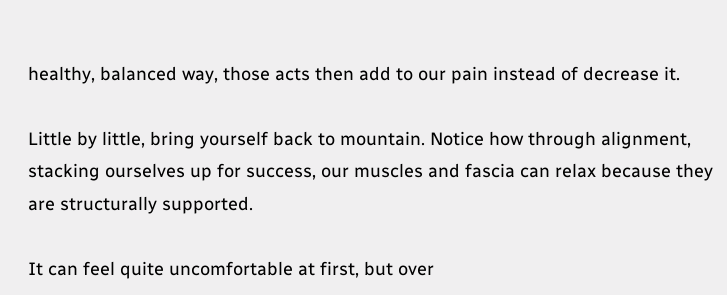healthy, balanced way, those acts then add to our pain instead of decrease it.

Little by little, bring yourself back to mountain. Notice how through alignment, stacking ourselves up for success, our muscles and fascia can relax because they are structurally supported.

It can feel quite uncomfortable at first, but over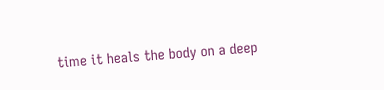time it heals the body on a deep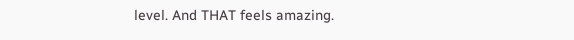level. And THAT feels amazing.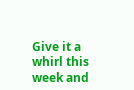Give it a whirl this week and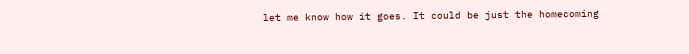let me know how it goes. It could be just the homecoming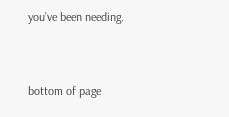you’ve been needing.


bottom of page